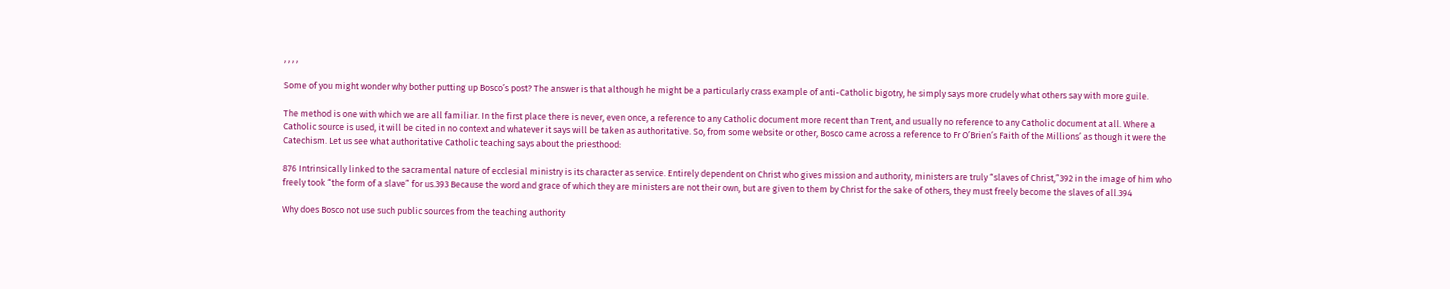, , , ,

Some of you might wonder why bother putting up Bosco’s post? The answer is that although he might be a particularly crass example of anti-Catholic bigotry, he simply says more crudely what others say with more guile.

The method is one with which we are all familiar. In the first place there is never, even once, a reference to any Catholic document more recent than Trent, and usually no reference to any Catholic document at all. Where a Catholic source is used, it will be cited in no context and whatever it says will be taken as authoritative. So, from some website or other, Bosco came across a reference to Fr O’Brien’s Faith of the Millions’ as though it were the Catechism. Let us see what authoritative Catholic teaching says about the priesthood:

876 Intrinsically linked to the sacramental nature of ecclesial ministry is its character as service. Entirely dependent on Christ who gives mission and authority, ministers are truly “slaves of Christ,”392 in the image of him who freely took “the form of a slave” for us.393 Because the word and grace of which they are ministers are not their own, but are given to them by Christ for the sake of others, they must freely become the slaves of all.394

Why does Bosco not use such public sources from the teaching authority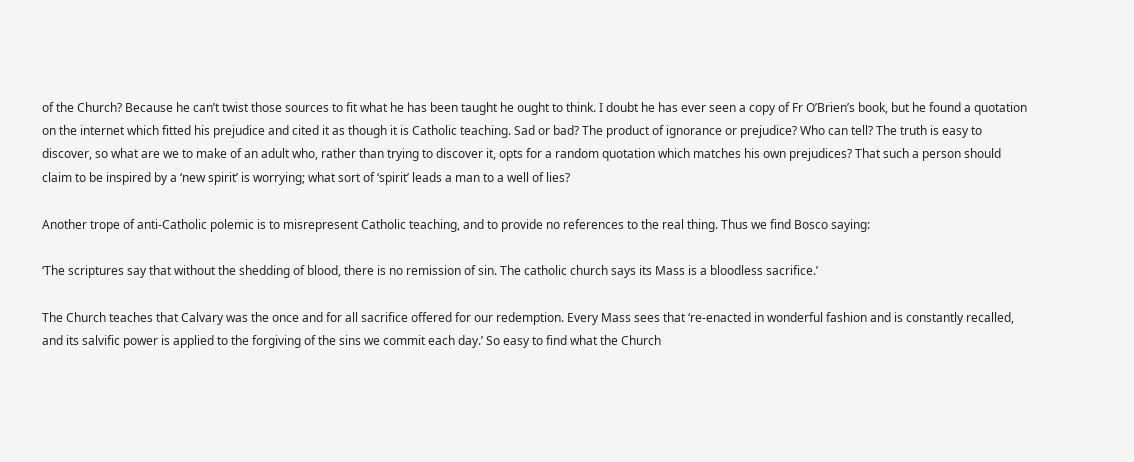of the Church? Because he can’t twist those sources to fit what he has been taught he ought to think. I doubt he has ever seen a copy of Fr O’Brien’s book, but he found a quotation on the internet which fitted his prejudice and cited it as though it is Catholic teaching. Sad or bad? The product of ignorance or prejudice? Who can tell? The truth is easy to discover, so what are we to make of an adult who, rather than trying to discover it, opts for a random quotation which matches his own prejudices? That such a person should claim to be inspired by a ‘new spirit’ is worrying; what sort of ‘spirit’ leads a man to a well of lies?

Another trope of anti-Catholic polemic is to misrepresent Catholic teaching, and to provide no references to the real thing. Thus we find Bosco saying:

‘The scriptures say that without the shedding of blood, there is no remission of sin. The catholic church says its Mass is a bloodless sacrifice.’

The Church teaches that Calvary was the once and for all sacrifice offered for our redemption. Every Mass sees that ‘re-enacted in wonderful fashion and is constantly recalled, and its salvific power is applied to the forgiving of the sins we commit each day.’ So easy to find what the Church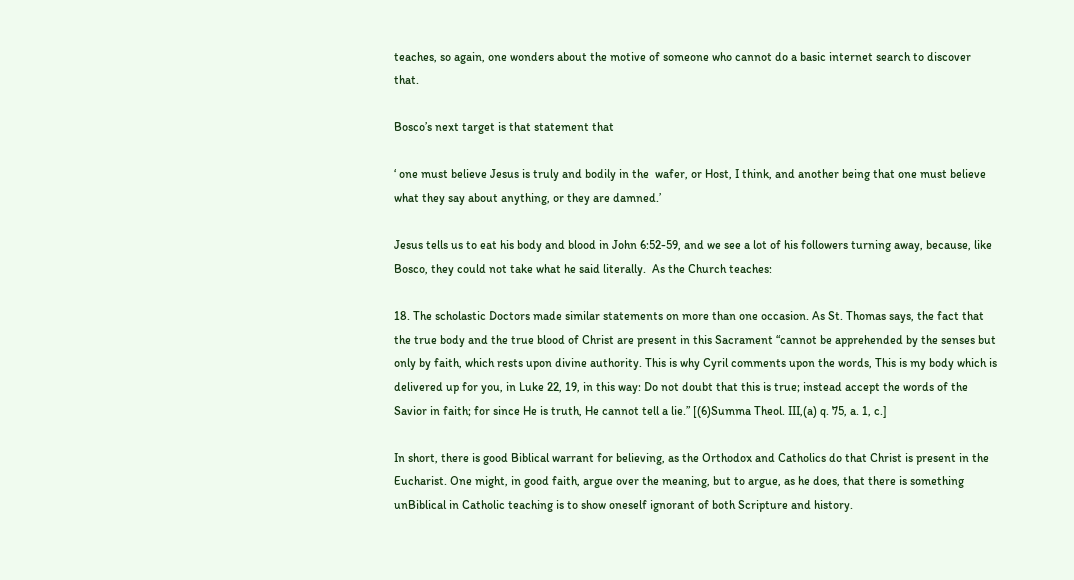teaches, so again, one wonders about the motive of someone who cannot do a basic internet search to discover that.

Bosco’s next target is that statement that

‘ one must believe Jesus is truly and bodily in the  wafer, or Host, I think, and another being that one must believe what they say about anything, or they are damned.’

Jesus tells us to eat his body and blood in John 6:52-59, and we see a lot of his followers turning away, because, like Bosco, they could not take what he said literally.  As the Church teaches:

18. The scholastic Doctors made similar statements on more than one occasion. As St. Thomas says, the fact that the true body and the true blood of Christ are present in this Sacrament “cannot be apprehended by the senses but only by faith, which rests upon divine authority. This is why Cyril comments upon the words, This is my body which is delivered up for you, in Luke 22, 19, in this way: Do not doubt that this is true; instead accept the words of the Savior in faith; for since He is truth, He cannot tell a lie.” [(6)Summa Theol. III,(a) q. 75, a. 1, c.]

In short, there is good Biblical warrant for believing, as the Orthodox and Catholics do that Christ is present in the Eucharist. One might, in good faith, argue over the meaning, but to argue, as he does, that there is something unBiblical in Catholic teaching is to show oneself ignorant of both Scripture and history.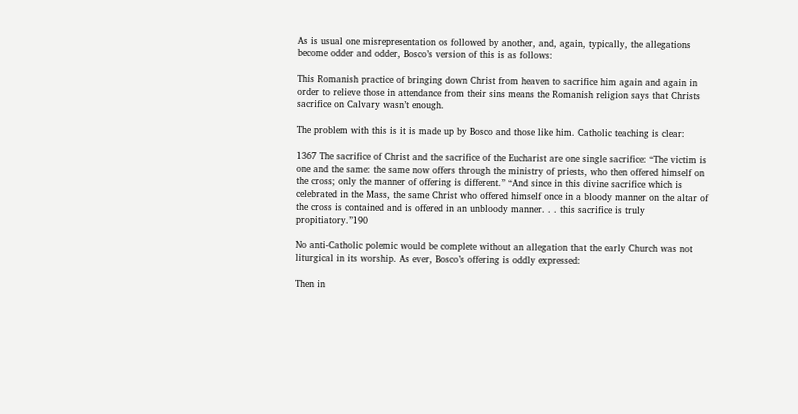As is usual one misrepresentation os followed by another, and, again, typically, the allegations become odder and odder, Bosco’s version of this is as follows:

This Romanish practice of bringing down Christ from heaven to sacrifice him again and again in order to relieve those in attendance from their sins means the Romanish religion says that Christs sacrifice on Calvary wasn’t enough.

The problem with this is it is made up by Bosco and those like him. Catholic teaching is clear:

1367 The sacrifice of Christ and the sacrifice of the Eucharist are one single sacrifice: “The victim is one and the same: the same now offers through the ministry of priests, who then offered himself on the cross; only the manner of offering is different.” “And since in this divine sacrifice which is celebrated in the Mass, the same Christ who offered himself once in a bloody manner on the altar of the cross is contained and is offered in an unbloody manner. . . this sacrifice is truly propitiatory.”190

No anti-Catholic polemic would be complete without an allegation that the early Church was not liturgical in its worship. As ever, Bosco’s offering is oddly expressed:

Then in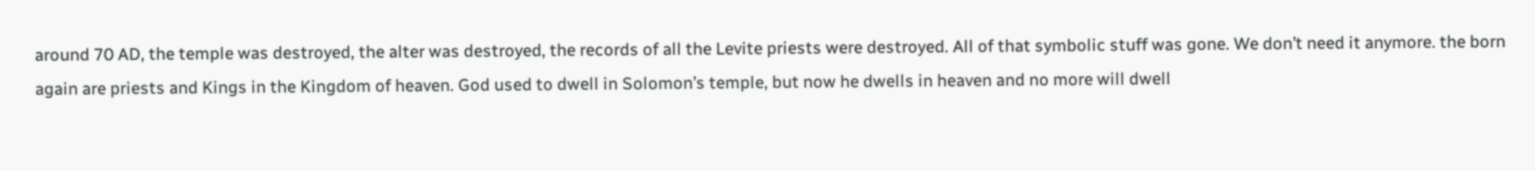around 70 AD, the temple was destroyed, the alter was destroyed, the records of all the Levite priests were destroyed. All of that symbolic stuff was gone. We don’t need it anymore. the born again are priests and Kings in the Kingdom of heaven. God used to dwell in Solomon’s temple, but now he dwells in heaven and no more will dwell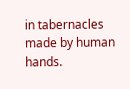in tabernacles made by human hands.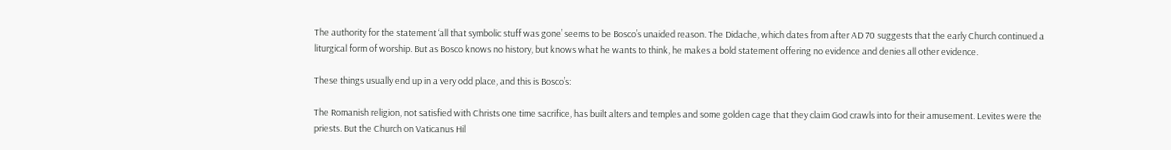The authority for the statement ‘all that symbolic stuff was gone’ seems to be Bosco’s unaided reason. The Didache, which dates from after AD 70 suggests that the early Church continued a liturgical form of worship. But as Bosco knows no history, but knows what he wants to think, he makes a bold statement offering no evidence and denies all other evidence.

These things usually end up in a very odd place, and this is Bosco’s:

The Romanish religion, not satisfied with Christs one time sacrifice, has built alters and temples and some golden cage that they claim God crawls into for their amusement. Levites were the priests. But the Church on Vaticanus Hil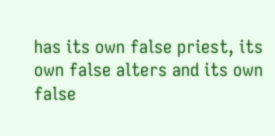has its own false priest, its own false alters and its own false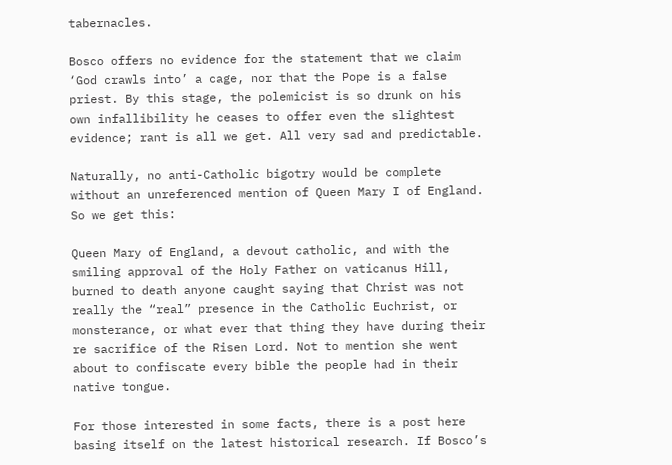tabernacles.

Bosco offers no evidence for the statement that we claim ‘God crawls into’ a cage, nor that the Pope is a false priest. By this stage, the polemicist is so drunk on his own infallibility he ceases to offer even the slightest evidence; rant is all we get. All very sad and predictable.

Naturally, no anti-Catholic bigotry would be complete without an unreferenced mention of Queen Mary I of England. So we get this:

Queen Mary of England, a devout catholic, and with the smiling approval of the Holy Father on vaticanus Hill, burned to death anyone caught saying that Christ was not really the “real” presence in the Catholic Euchrist, or monsterance, or what ever that thing they have during their re sacrifice of the Risen Lord. Not to mention she went about to confiscate every bible the people had in their native tongue.

For those interested in some facts, there is a post here basing itself on the latest historical research. If Bosco’s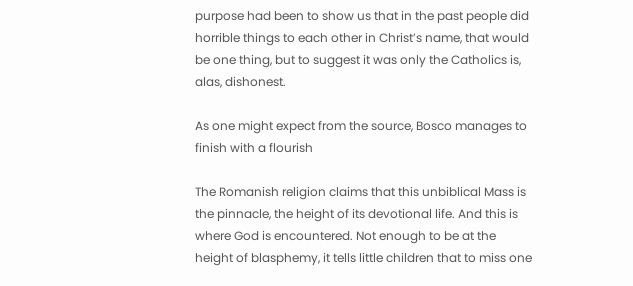purpose had been to show us that in the past people did horrible things to each other in Christ’s name, that would be one thing, but to suggest it was only the Catholics is, alas, dishonest.

As one might expect from the source, Bosco manages to finish with a flourish

The Romanish religion claims that this unbiblical Mass is the pinnacle, the height of its devotional life. And this is where God is encountered. Not enough to be at the height of blasphemy, it tells little children that to miss one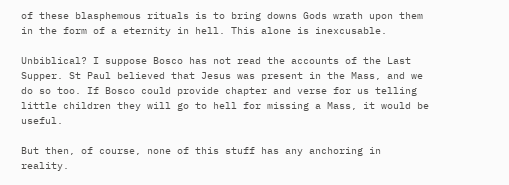of these blasphemous rituals is to bring downs Gods wrath upon them in the form of a eternity in hell. This alone is inexcusable.

Unbiblical? I suppose Bosco has not read the accounts of the Last Supper. St Paul believed that Jesus was present in the Mass, and we do so too. If Bosco could provide chapter and verse for us telling little children they will go to hell for missing a Mass, it would be useful.

But then, of course, none of this stuff has any anchoring in reality.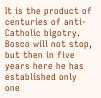It is the product of centuries of anti-Catholic bigotry. Bosco will not stop, but then in five years here he has established only one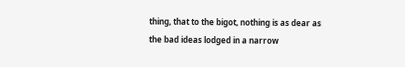thing, that to the bigot, nothing is as dear as the bad ideas lodged in a narrow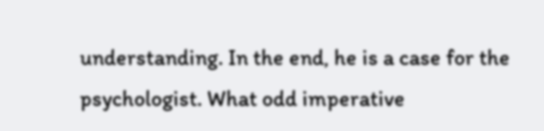understanding. In the end, he is a case for the psychologist. What odd imperative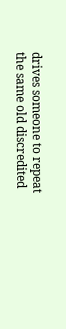drives someone to repeat the same old discredited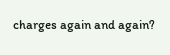charges again and again?